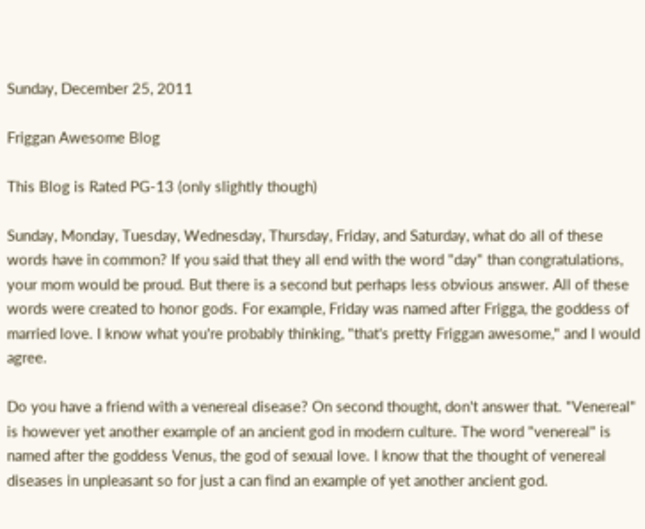Sunday, December 25, 2011

Friggan Awesome Blog

This Blog is Rated PG-13 (only slightly though)

Sunday, Monday, Tuesday, Wednesday, Thursday, Friday, and Saturday, what do all of these words have in common? If you said that they all end with the word "day" than congratulations, your mom would be proud. But there is a second but perhaps less obvious answer. All of these words were created to honor gods. For example, Friday was named after Frigga, the goddess of married love. I know what you're probably thinking, "that's pretty Friggan awesome," and I would agree.

Do you have a friend with a venereal disease? On second thought, don't answer that. "Venereal" is however yet another example of an ancient god in modern culture. The word "venereal" is named after the goddess Venus, the god of sexual love. I know that the thought of venereal diseases in unpleasant so for just a can find an example of yet another ancient god.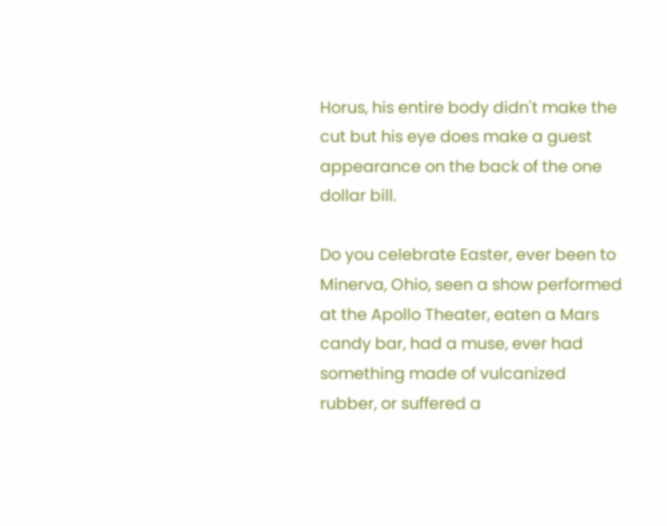Horus, his entire body didn't make the cut but his eye does make a guest appearance on the back of the one dollar bill.

Do you celebrate Easter, ever been to Minerva, Ohio, seen a show performed at the Apollo Theater, eaten a Mars candy bar, had a muse, ever had something made of vulcanized rubber, or suffered a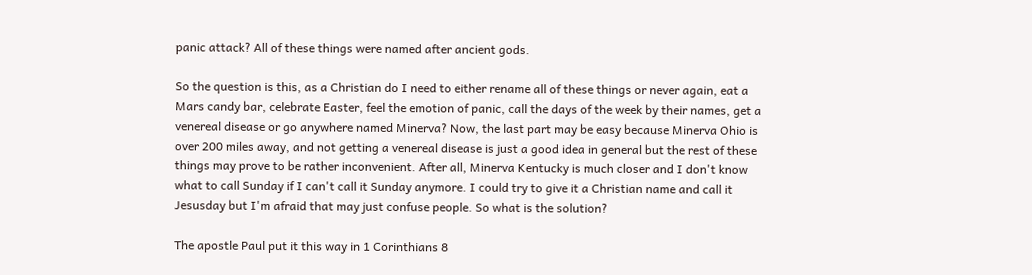panic attack? All of these things were named after ancient gods.

So the question is this, as a Christian do I need to either rename all of these things or never again, eat a Mars candy bar, celebrate Easter, feel the emotion of panic, call the days of the week by their names, get a venereal disease or go anywhere named Minerva? Now, the last part may be easy because Minerva Ohio is over 200 miles away, and not getting a venereal disease is just a good idea in general but the rest of these things may prove to be rather inconvenient. After all, Minerva Kentucky is much closer and I don't know what to call Sunday if I can't call it Sunday anymore. I could try to give it a Christian name and call it Jesusday but I'm afraid that may just confuse people. So what is the solution?

The apostle Paul put it this way in 1 Corinthians 8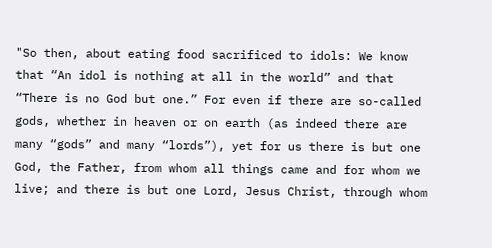"So then, about eating food sacrificed to idols: We know that “An idol is nothing at all in the world” and that “There is no God but one.” For even if there are so-called gods, whether in heaven or on earth (as indeed there are many “gods” and many “lords”), yet for us there is but one God, the Father, from whom all things came and for whom we live; and there is but one Lord, Jesus Christ, through whom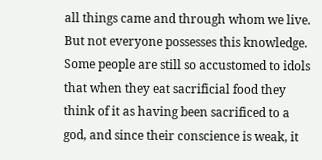all things came and through whom we live. But not everyone possesses this knowledge. Some people are still so accustomed to idols that when they eat sacrificial food they think of it as having been sacrificed to a god, and since their conscience is weak, it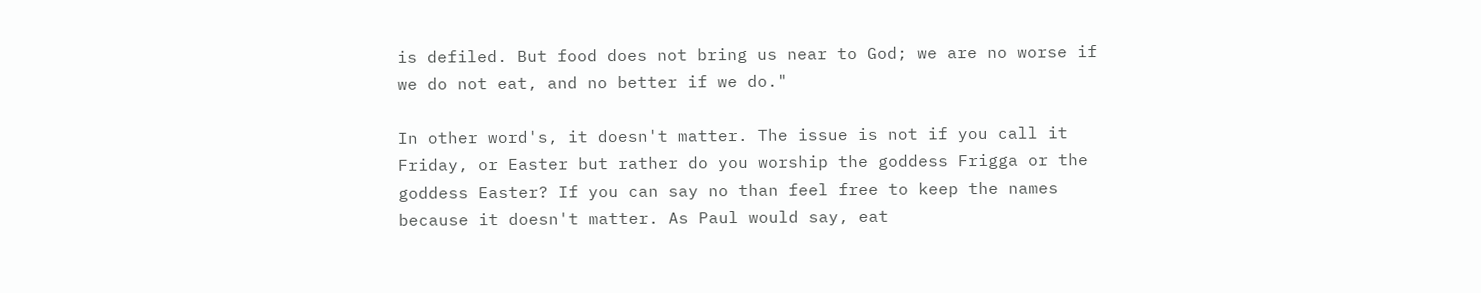is defiled. But food does not bring us near to God; we are no worse if we do not eat, and no better if we do."

In other word's, it doesn't matter. The issue is not if you call it Friday, or Easter but rather do you worship the goddess Frigga or the goddess Easter? If you can say no than feel free to keep the names because it doesn't matter. As Paul would say, eat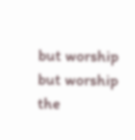but worship but worship the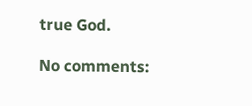true God.

No comments: